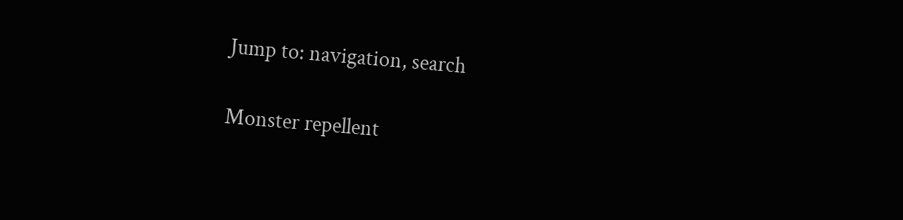Jump to: navigation, search

Monster repellent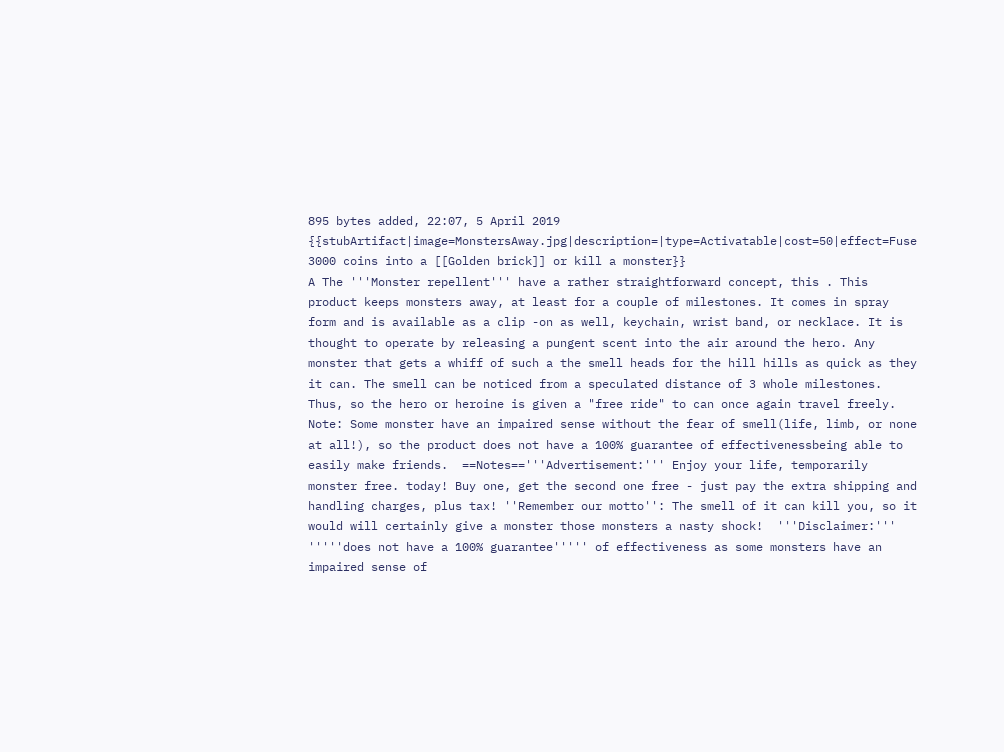895 bytes added, 22:07, 5 April 2019
{{stubArtifact|image=MonstersAway.jpg|description=|type=Activatable|cost=50|effect=Fuse 3000 coins into a [[Golden brick]] or kill a monster}}
A The '''Monster repellent''' have a rather straightforward concept, this . This product keeps monsters away, at least for a couple of milestones. It comes in spray form and is available as a clip -on as well, keychain, wrist band, or necklace. It is thought to operate by releasing a pungent scent into the air around the hero. Any monster that gets a whiff of such a the smell heads for the hill hills as quick as they it can. The smell can be noticed from a speculated distance of 3 whole milestones. Thus, so the hero or heroine is given a "free ride" to can once again travel freely. Note: Some monster have an impaired sense without the fear of smell(life, limb, or none at all!), so the product does not have a 100% guarantee of effectivenessbeing able to easily make friends.  ==Notes=='''Advertisement:''' Enjoy your life, temporarily monster free. today! Buy one, get the second one free - just pay the extra shipping and handling charges, plus tax! ''Remember our motto'': The smell of it can kill you, so it would will certainly give a monster those monsters a nasty shock!  '''Disclaimer:''' '''''does not have a 100% guarantee''''' of effectiveness as some monsters have an impaired sense of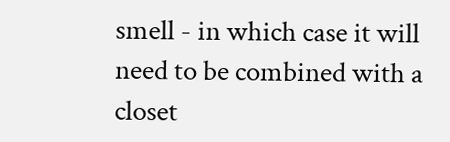smell - in which case it will need to be combined with a closet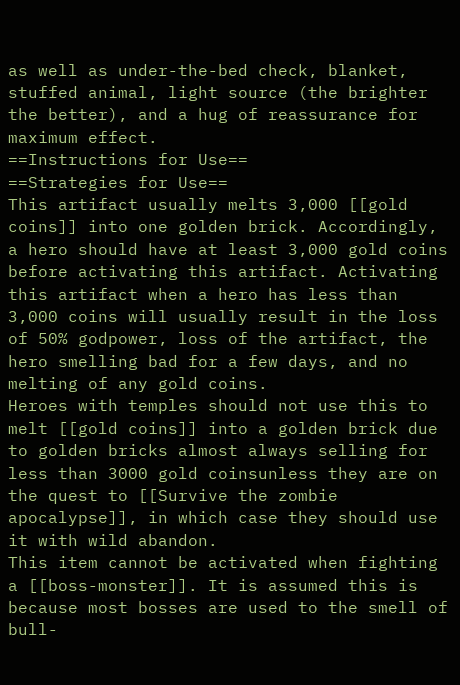as well as under-the-bed check, blanket, stuffed animal, light source (the brighter the better), and a hug of reassurance for maximum effect.
==Instructions for Use==
==Strategies for Use==
This artifact usually melts 3,000 [[gold coins]] into one golden brick. Accordingly, a hero should have at least 3,000 gold coins before activating this artifact. Activating this artifact when a hero has less than 3,000 coins will usually result in the loss of 50% godpower, loss of the artifact, the hero smelling bad for a few days, and no melting of any gold coins.
Heroes with temples should not use this to melt [[gold coins]] into a golden brick due to golden bricks almost always selling for less than 3000 gold coinsunless they are on the quest to [[Survive the zombie apocalypse]], in which case they should use it with wild abandon.
This item cannot be activated when fighting a [[boss-monster]]. It is assumed this is because most bosses are used to the smell of bull-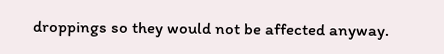droppings so they would not be affected anyway.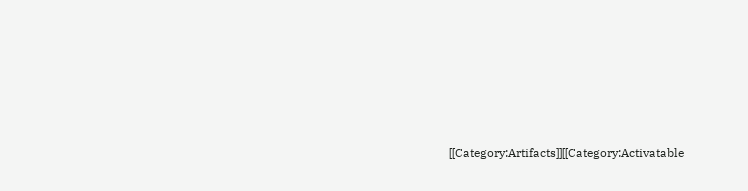[[Category:Artifacts]][[Category:Activatable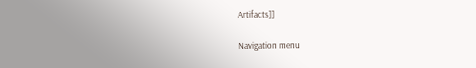Artifacts]]

Navigation menu